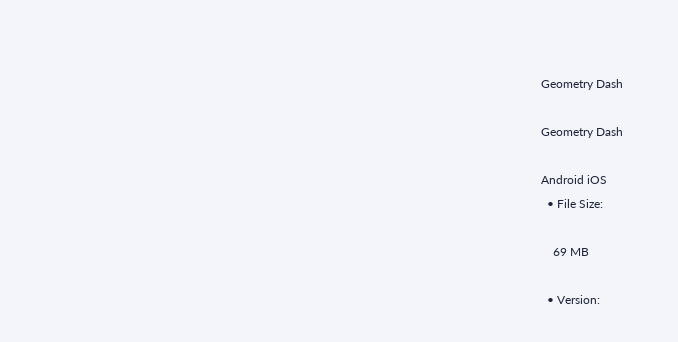Geometry Dash

Geometry Dash

Android iOS
  • File Size:

    69 MB

  • Version: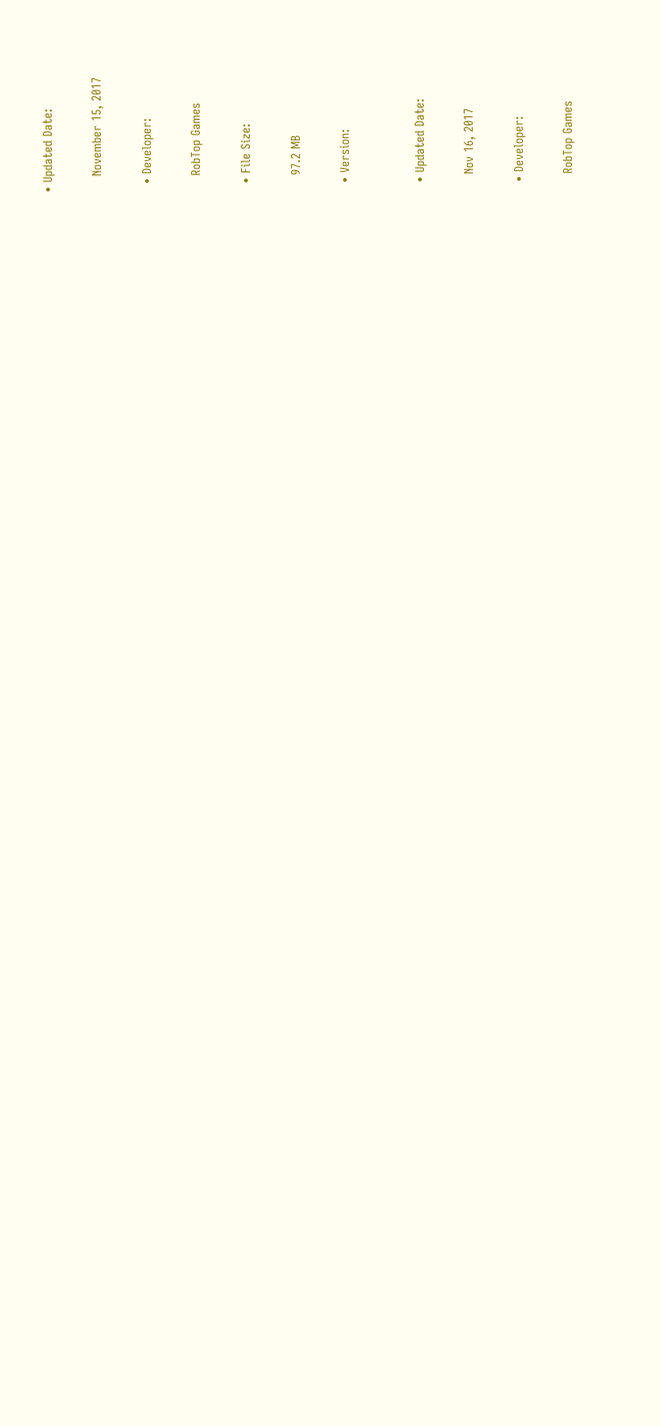• Updated Date:

    November 15, 2017

  • Developer:

    RobTop Games

  • File Size:

    97.2 MB

  • Version:


  • Updated Date:

    Nov 16, 2017

  • Developer:

    RobTop Games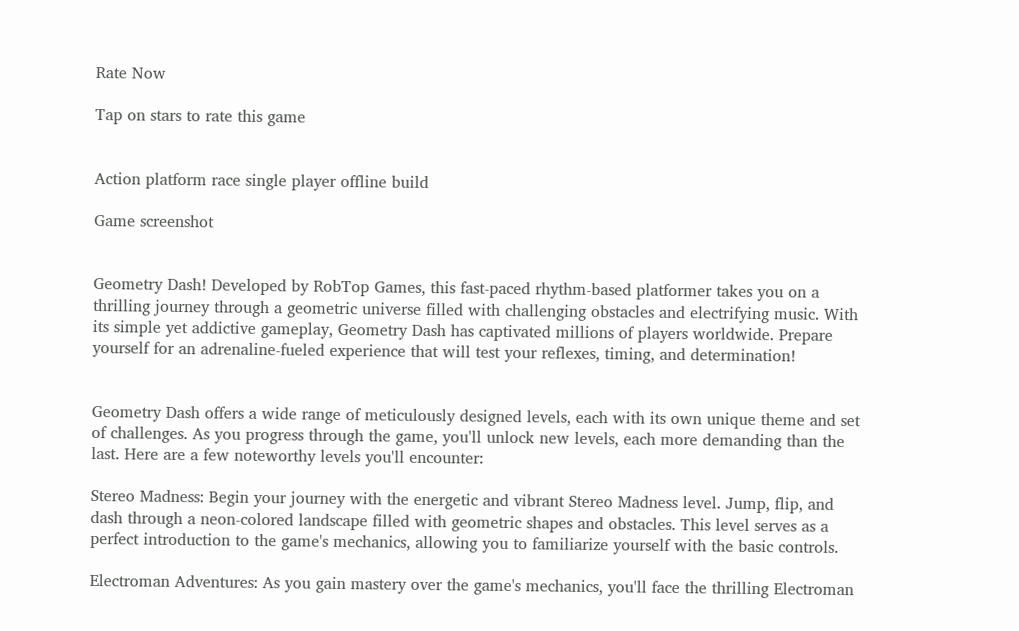Rate Now

Tap on stars to rate this game


Action platform race single player offline build

Game screenshot


Geometry Dash! Developed by RobTop Games, this fast-paced rhythm-based platformer takes you on a thrilling journey through a geometric universe filled with challenging obstacles and electrifying music. With its simple yet addictive gameplay, Geometry Dash has captivated millions of players worldwide. Prepare yourself for an adrenaline-fueled experience that will test your reflexes, timing, and determination!


Geometry Dash offers a wide range of meticulously designed levels, each with its own unique theme and set of challenges. As you progress through the game, you'll unlock new levels, each more demanding than the last. Here are a few noteworthy levels you'll encounter:

Stereo Madness: Begin your journey with the energetic and vibrant Stereo Madness level. Jump, flip, and dash through a neon-colored landscape filled with geometric shapes and obstacles. This level serves as a perfect introduction to the game's mechanics, allowing you to familiarize yourself with the basic controls.

Electroman Adventures: As you gain mastery over the game's mechanics, you'll face the thrilling Electroman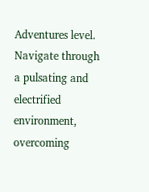Adventures level. Navigate through a pulsating and electrified environment, overcoming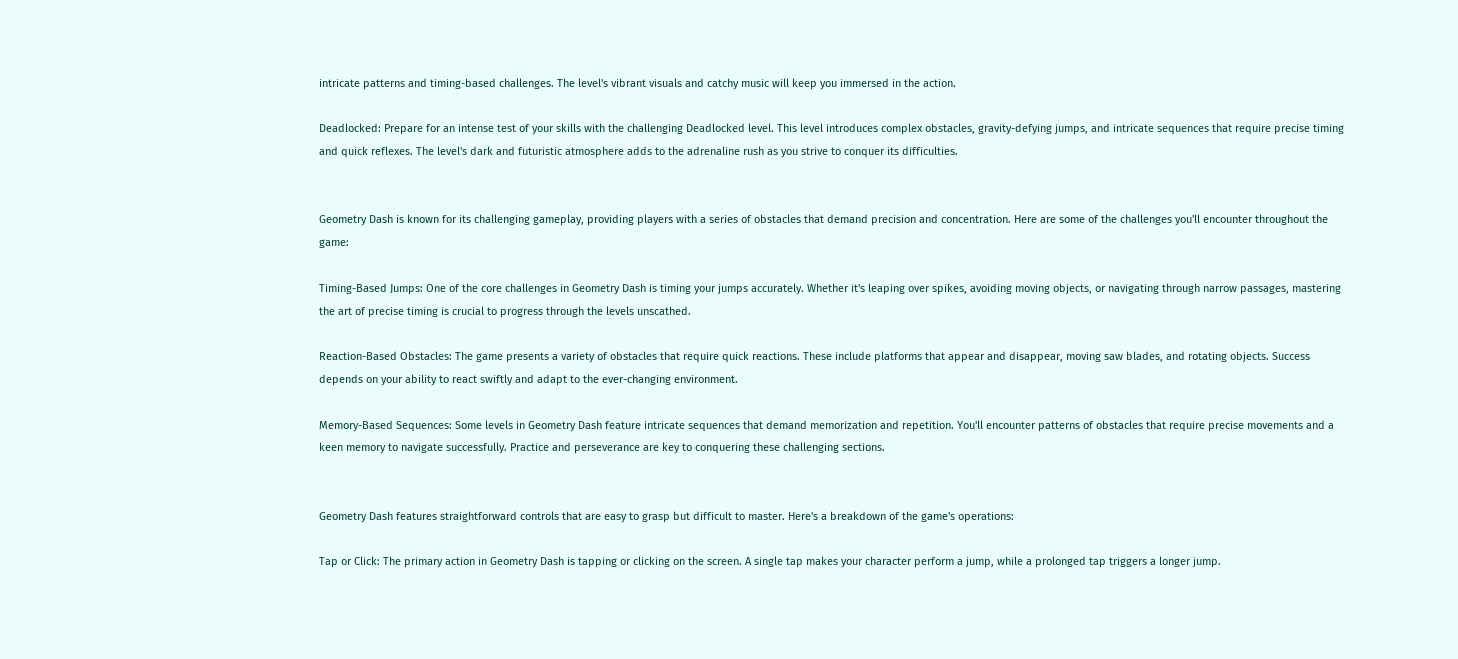intricate patterns and timing-based challenges. The level's vibrant visuals and catchy music will keep you immersed in the action.

Deadlocked: Prepare for an intense test of your skills with the challenging Deadlocked level. This level introduces complex obstacles, gravity-defying jumps, and intricate sequences that require precise timing and quick reflexes. The level's dark and futuristic atmosphere adds to the adrenaline rush as you strive to conquer its difficulties.


Geometry Dash is known for its challenging gameplay, providing players with a series of obstacles that demand precision and concentration. Here are some of the challenges you'll encounter throughout the game:

Timing-Based Jumps: One of the core challenges in Geometry Dash is timing your jumps accurately. Whether it's leaping over spikes, avoiding moving objects, or navigating through narrow passages, mastering the art of precise timing is crucial to progress through the levels unscathed.

Reaction-Based Obstacles: The game presents a variety of obstacles that require quick reactions. These include platforms that appear and disappear, moving saw blades, and rotating objects. Success depends on your ability to react swiftly and adapt to the ever-changing environment.

Memory-Based Sequences: Some levels in Geometry Dash feature intricate sequences that demand memorization and repetition. You'll encounter patterns of obstacles that require precise movements and a keen memory to navigate successfully. Practice and perseverance are key to conquering these challenging sections.


Geometry Dash features straightforward controls that are easy to grasp but difficult to master. Here's a breakdown of the game's operations:

Tap or Click: The primary action in Geometry Dash is tapping or clicking on the screen. A single tap makes your character perform a jump, while a prolonged tap triggers a longer jump.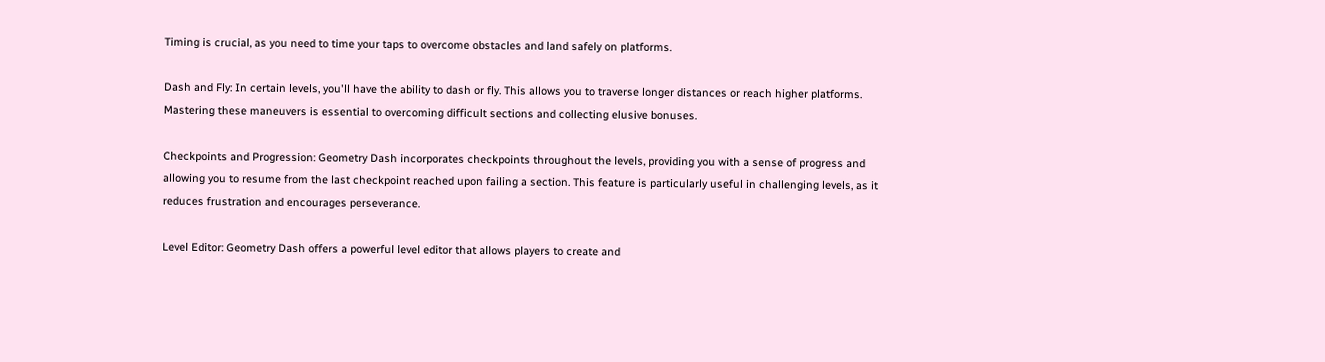Timing is crucial, as you need to time your taps to overcome obstacles and land safely on platforms.

Dash and Fly: In certain levels, you'll have the ability to dash or fly. This allows you to traverse longer distances or reach higher platforms. Mastering these maneuvers is essential to overcoming difficult sections and collecting elusive bonuses.

Checkpoints and Progression: Geometry Dash incorporates checkpoints throughout the levels, providing you with a sense of progress and allowing you to resume from the last checkpoint reached upon failing a section. This feature is particularly useful in challenging levels, as it reduces frustration and encourages perseverance.

Level Editor: Geometry Dash offers a powerful level editor that allows players to create and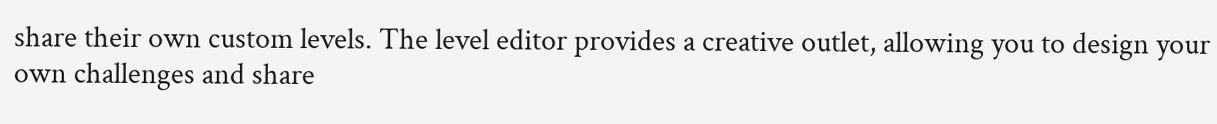share their own custom levels. The level editor provides a creative outlet, allowing you to design your own challenges and share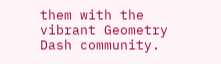them with the vibrant Geometry Dash community.